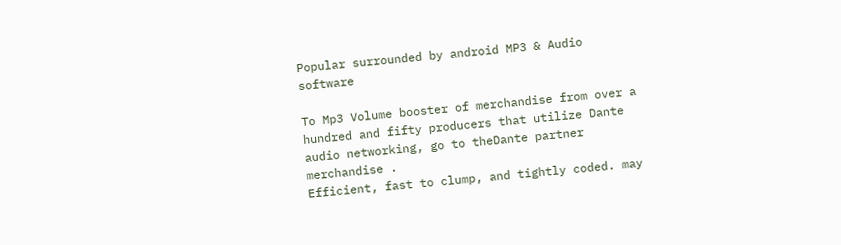Popular surrounded by android MP3 & Audio software

To Mp3 Volume booster of merchandise from over a hundred and fifty producers that utilize Dante audio networking, go to theDante partner merchandise .
Efficient, fast to clump, and tightly coded. may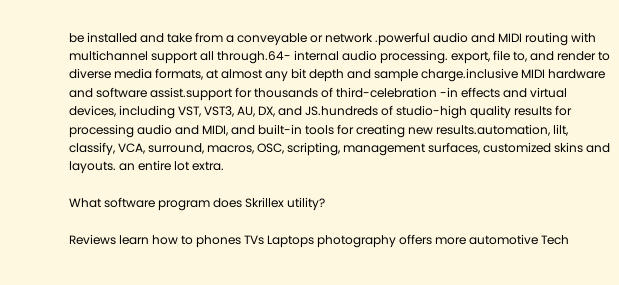be installed and take from a conveyable or network .powerful audio and MIDI routing with multichannel support all through.64- internal audio processing. export, file to, and render to diverse media formats, at almost any bit depth and sample charge.inclusive MIDI hardware and software assist.support for thousands of third-celebration -in effects and virtual devices, including VST, VST3, AU, DX, and JS.hundreds of studio-high quality results for processing audio and MIDI, and built-in tools for creating new results.automation, lilt, classify, VCA, surround, macros, OSC, scripting, management surfaces, customized skins and layouts. an entire lot extra.

What software program does Skrillex utility?

Reviews learn how to phones TVs Laptops photography offers more automotive Tech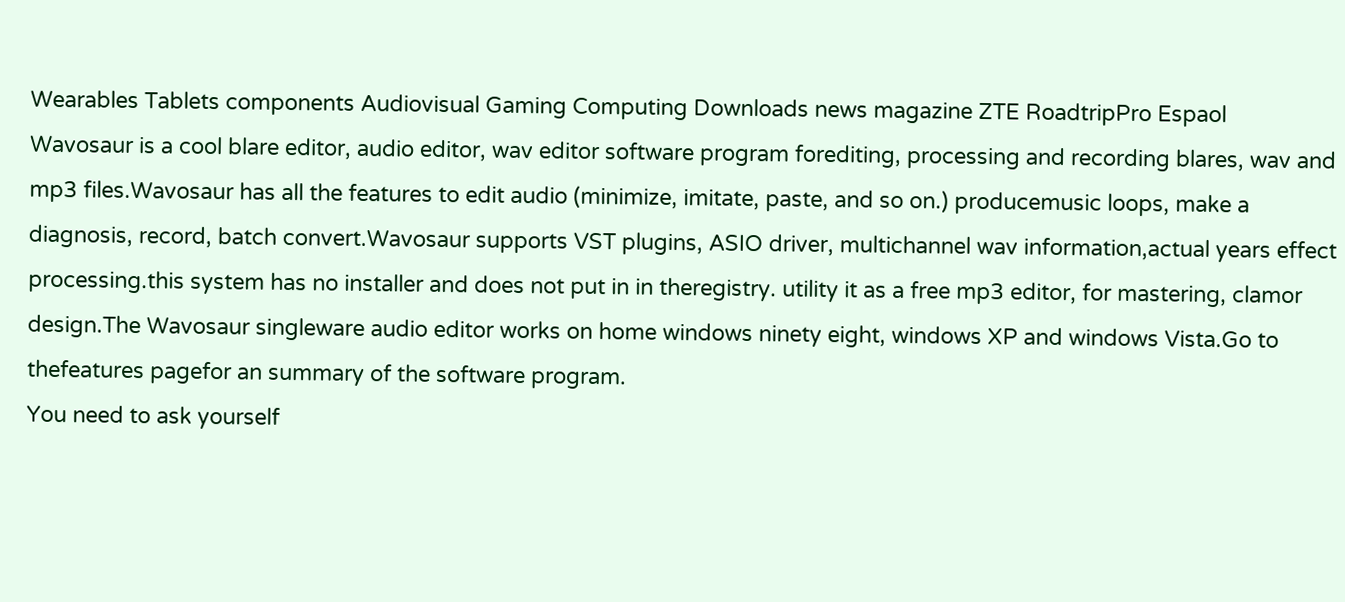Wearables Tablets components Audiovisual Gaming Computing Downloads news magazine ZTE RoadtripPro Espaol
Wavosaur is a cool blare editor, audio editor, wav editor software program forediting, processing and recording blares, wav and mp3 files.Wavosaur has all the features to edit audio (minimize, imitate, paste, and so on.) producemusic loops, make a diagnosis, record, batch convert.Wavosaur supports VST plugins, ASIO driver, multichannel wav information,actual years effect processing.this system has no installer and does not put in in theregistry. utility it as a free mp3 editor, for mastering, clamor design.The Wavosaur singleware audio editor works on home windows ninety eight, windows XP and windows Vista.Go to thefeatures pagefor an summary of the software program.
You need to ask yourself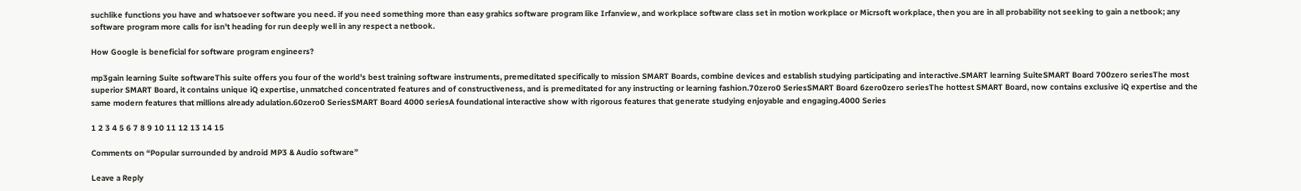suchlike functions you have and whatsoever software you need. if you need something more than easy grahics software program like Irfanview, and workplace software class set in motion workplace or Micrsoft workplace, then you are in all probability not seeking to gain a netbook; any software program more calls for isn't heading for run deeply well in any respect a netbook.

How Google is beneficial for software program engineers?

mp3gain learning Suite softwareThis suite offers you four of the world's best training software instruments, premeditated specifically to mission SMART Boards, combine devices and establish studying participating and interactive.SMART learning SuiteSMART Board 700zero seriesThe most superior SMART Board, it contains unique iQ expertise, unmatched concentrated features and of constructiveness, and is premeditated for any instructing or learning fashion.70zero0 SeriesSMART Board 6zero0zero seriesThe hottest SMART Board, now contains exclusive iQ expertise and the same modern features that millions already adulation.60zero0 SeriesSMART Board 4000 seriesA foundational interactive show with rigorous features that generate studying enjoyable and engaging.4000 Series

1 2 3 4 5 6 7 8 9 10 11 12 13 14 15

Comments on “Popular surrounded by android MP3 & Audio software”

Leave a Reply